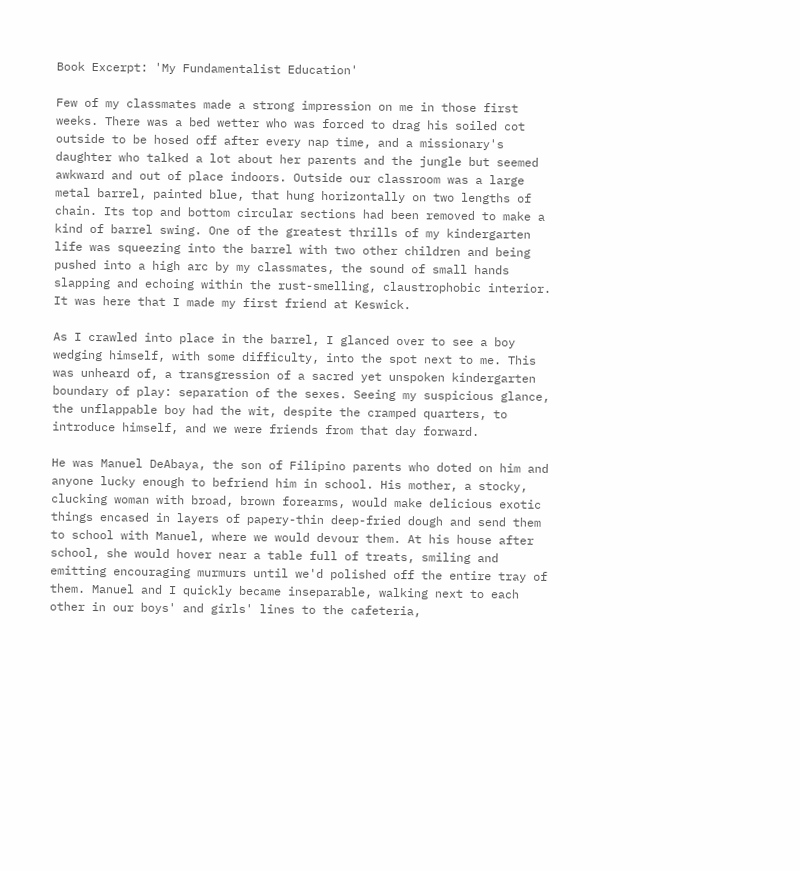Book Excerpt: 'My Fundamentalist Education'

Few of my classmates made a strong impression on me in those first weeks. There was a bed wetter who was forced to drag his soiled cot outside to be hosed off after every nap time, and a missionary's daughter who talked a lot about her parents and the jungle but seemed awkward and out of place indoors. Outside our classroom was a large metal barrel, painted blue, that hung horizontally on two lengths of chain. Its top and bottom circular sections had been removed to make a kind of barrel swing. One of the greatest thrills of my kindergarten life was squeezing into the barrel with two other children and being pushed into a high arc by my classmates, the sound of small hands slapping and echoing within the rust-smelling, claustrophobic interior. It was here that I made my first friend at Keswick.

As I crawled into place in the barrel, I glanced over to see a boy wedging himself, with some difficulty, into the spot next to me. This was unheard of, a transgression of a sacred yet unspoken kindergarten boundary of play: separation of the sexes. Seeing my suspicious glance, the unflappable boy had the wit, despite the cramped quarters, to introduce himself, and we were friends from that day forward.

He was Manuel DeAbaya, the son of Filipino parents who doted on him and anyone lucky enough to befriend him in school. His mother, a stocky, clucking woman with broad, brown forearms, would make delicious exotic things encased in layers of papery-thin deep-fried dough and send them to school with Manuel, where we would devour them. At his house after school, she would hover near a table full of treats, smiling and emitting encouraging murmurs until we'd polished off the entire tray of them. Manuel and I quickly became inseparable, walking next to each other in our boys' and girls' lines to the cafeteria,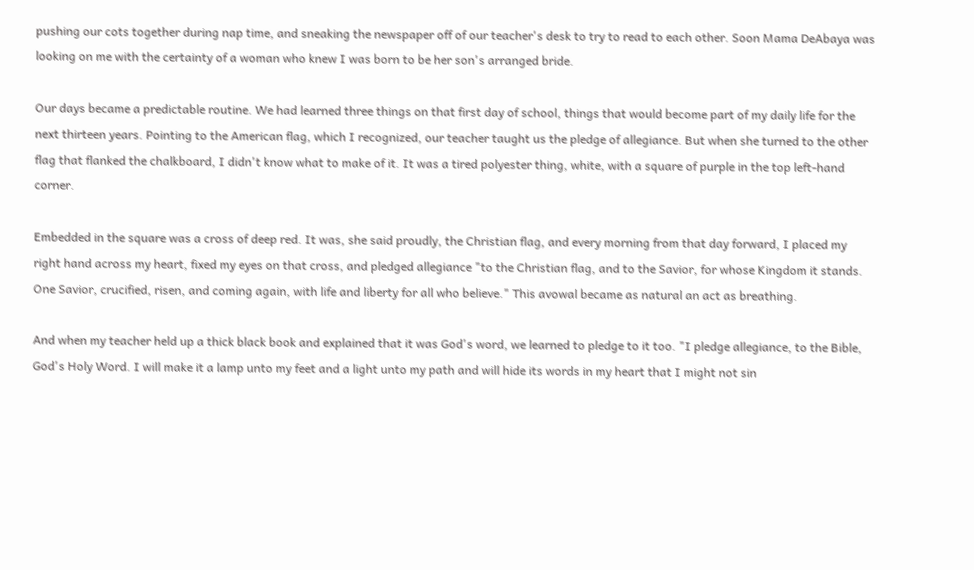pushing our cots together during nap time, and sneaking the newspaper off of our teacher's desk to try to read to each other. Soon Mama DeAbaya was looking on me with the certainty of a woman who knew I was born to be her son's arranged bride.

Our days became a predictable routine. We had learned three things on that first day of school, things that would become part of my daily life for the next thirteen years. Pointing to the American flag, which I recognized, our teacher taught us the pledge of allegiance. But when she turned to the other flag that flanked the chalkboard, I didn't know what to make of it. It was a tired polyester thing, white, with a square of purple in the top left-hand corner.

Embedded in the square was a cross of deep red. It was, she said proudly, the Christian flag, and every morning from that day forward, I placed my right hand across my heart, fixed my eyes on that cross, and pledged allegiance "to the Christian flag, and to the Savior, for whose Kingdom it stands. One Savior, crucified, risen, and coming again, with life and liberty for all who believe." This avowal became as natural an act as breathing.

And when my teacher held up a thick black book and explained that it was God's word, we learned to pledge to it too. "I pledge allegiance, to the Bible, God's Holy Word. I will make it a lamp unto my feet and a light unto my path and will hide its words in my heart that I might not sin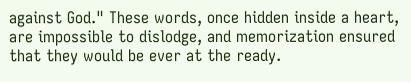against God." These words, once hidden inside a heart, are impossible to dislodge, and memorization ensured that they would be ever at the ready.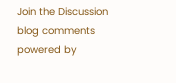Join the Discussion
blog comments powered by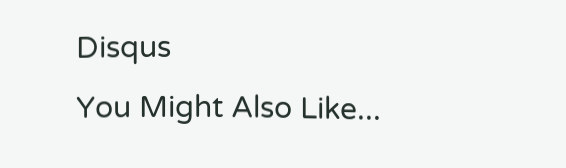Disqus
You Might Also Like...